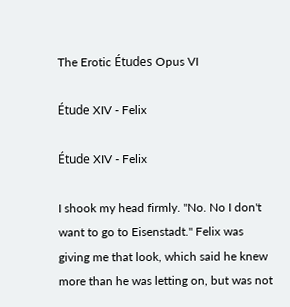The Erotic Études Opus VI

Étude XIV - Felix

Étude XIV - Felix

I shook my head firmly. "No. No I don't want to go to Eisenstadt." Felix was giving me that look, which said he knew more than he was letting on, but was not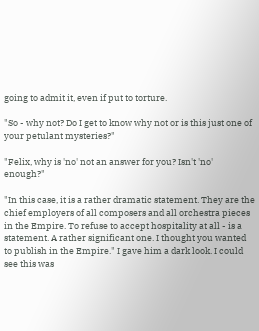going to admit it, even if put to torture.

"So - why not? Do I get to know why not or is this just one of your petulant mysteries?"

"Felix, why is 'no' not an answer for you? Isn't 'no' enough?"

"In this case, it is a rather dramatic statement. They are the chief employers of all composers and all orchestra pieces in the Empire. To refuse to accept hospitality at all - is a statement. A rather significant one. I thought you wanted to publish in the Empire." I gave him a dark look. I could see this was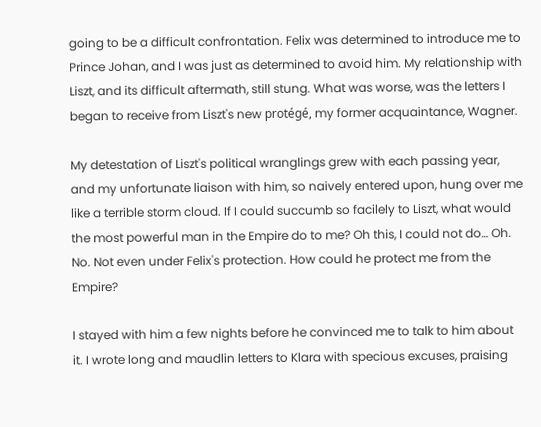going to be a difficult confrontation. Felix was determined to introduce me to Prince Johan, and I was just as determined to avoid him. My relationship with Liszt, and its difficult aftermath, still stung. What was worse, was the letters I began to receive from Liszt's new protégé, my former acquaintance, Wagner.

My detestation of Liszt's political wranglings grew with each passing year, and my unfortunate liaison with him, so naively entered upon, hung over me like a terrible storm cloud. If I could succumb so facilely to Liszt, what would the most powerful man in the Empire do to me? Oh this, I could not do… Oh. No. Not even under Felix's protection. How could he protect me from the Empire?

I stayed with him a few nights before he convinced me to talk to him about it. I wrote long and maudlin letters to Klara with specious excuses, praising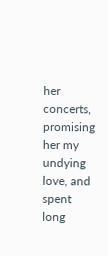her concerts, promising her my undying love, and spent long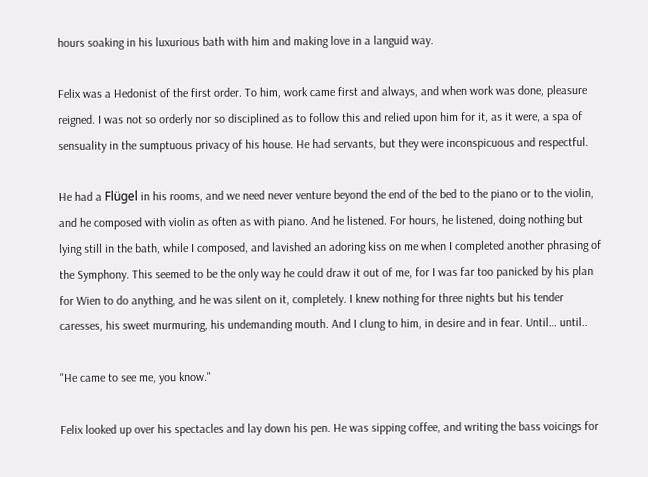hours soaking in his luxurious bath with him and making love in a languid way.

Felix was a Hedonist of the first order. To him, work came first and always, and when work was done, pleasure reigned. I was not so orderly nor so disciplined as to follow this and relied upon him for it, as it were, a spa of sensuality in the sumptuous privacy of his house. He had servants, but they were inconspicuous and respectful.

He had a Flügel in his rooms, and we need never venture beyond the end of the bed to the piano or to the violin, and he composed with violin as often as with piano. And he listened. For hours, he listened, doing nothing but lying still in the bath, while I composed, and lavished an adoring kiss on me when I completed another phrasing of the Symphony. This seemed to be the only way he could draw it out of me, for I was far too panicked by his plan for Wien to do anything, and he was silent on it, completely. I knew nothing for three nights but his tender caresses, his sweet murmuring, his undemanding mouth. And I clung to him, in desire and in fear. Until… until..

"He came to see me, you know."

Felix looked up over his spectacles and lay down his pen. He was sipping coffee, and writing the bass voicings for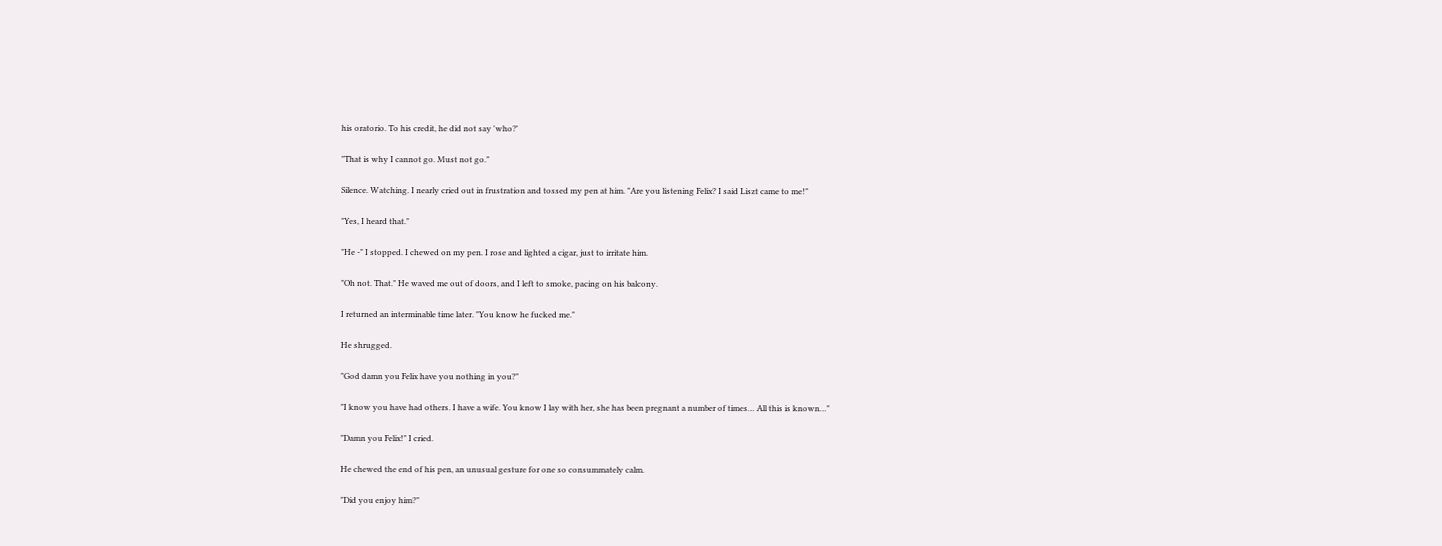his oratorio. To his credit, he did not say 'who?'

"That is why I cannot go. Must not go."

Silence. Watching. I nearly cried out in frustration and tossed my pen at him. "Are you listening Felix? I said Liszt came to me!"

"Yes, I heard that."

"He -" I stopped. I chewed on my pen. I rose and lighted a cigar, just to irritate him.

"Oh not. That." He waved me out of doors, and I left to smoke, pacing on his balcony.

I returned an interminable time later. "You know he fucked me."

He shrugged.

"God damn you Felix have you nothing in you?"

"I know you have had others. I have a wife. You know I lay with her, she has been pregnant a number of times… All this is known…"

"Damn you Felix!" I cried.

He chewed the end of his pen, an unusual gesture for one so consummately calm.

"Did you enjoy him?"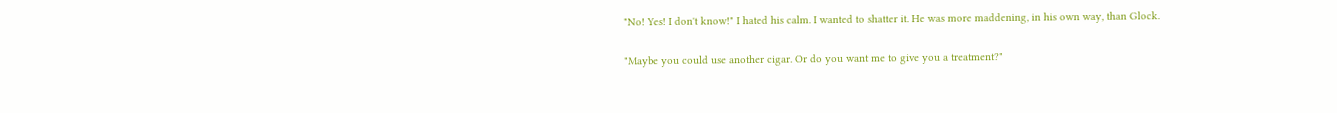"No! Yes! I don't know!" I hated his calm. I wanted to shatter it. He was more maddening, in his own way, than Glock.

"Maybe you could use another cigar. Or do you want me to give you a treatment?"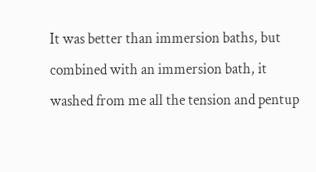It was better than immersion baths, but combined with an immersion bath, it washed from me all the tension and pentup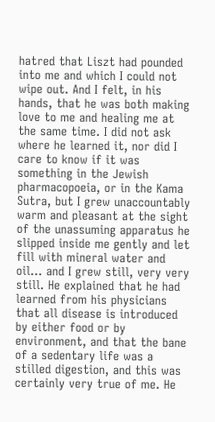hatred that Liszt had pounded into me and which I could not wipe out. And I felt, in his hands, that he was both making love to me and healing me at the same time. I did not ask where he learned it, nor did I care to know if it was something in the Jewish pharmacopoeia, or in the Kama Sutra, but I grew unaccountably warm and pleasant at the sight of the unassuming apparatus he slipped inside me gently and let fill with mineral water and oil… and I grew still, very very still. He explained that he had learned from his physicians that all disease is introduced by either food or by environment, and that the bane of a sedentary life was a stilled digestion, and this was certainly very true of me. He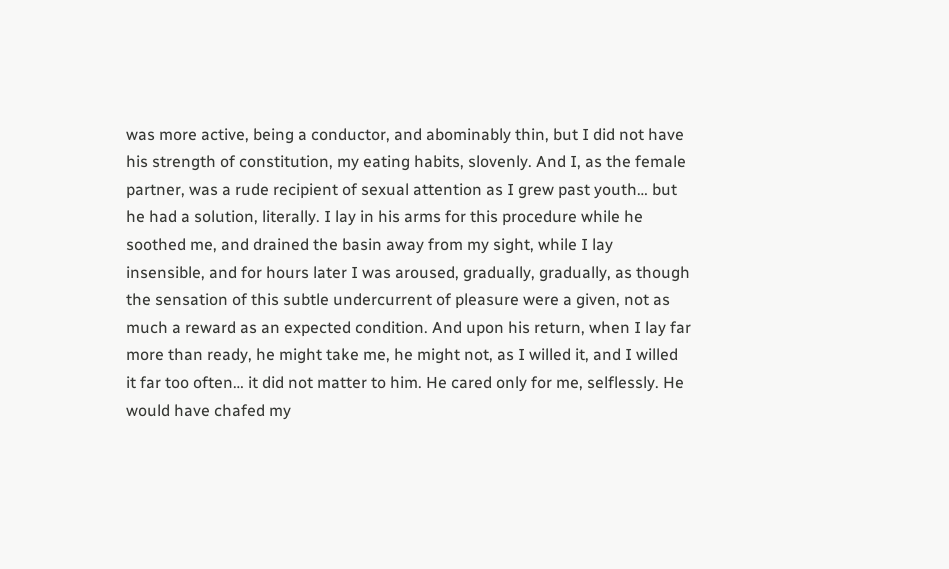was more active, being a conductor, and abominably thin, but I did not have his strength of constitution, my eating habits, slovenly. And I, as the female partner, was a rude recipient of sexual attention as I grew past youth… but he had a solution, literally. I lay in his arms for this procedure while he soothed me, and drained the basin away from my sight, while I lay insensible, and for hours later I was aroused, gradually, gradually, as though the sensation of this subtle undercurrent of pleasure were a given, not as much a reward as an expected condition. And upon his return, when I lay far more than ready, he might take me, he might not, as I willed it, and I willed it far too often… it did not matter to him. He cared only for me, selflessly. He would have chafed my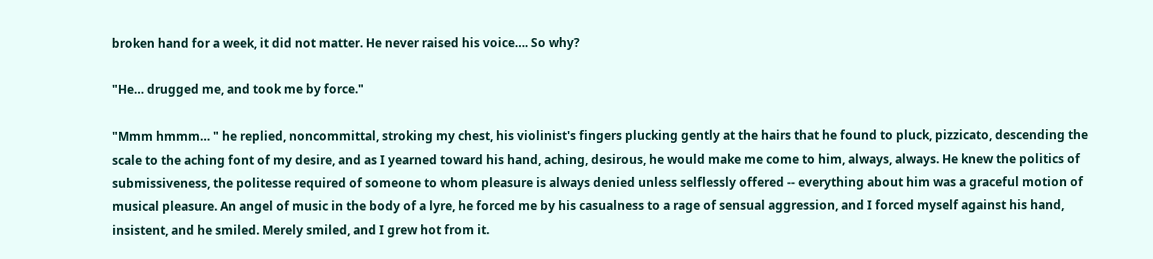broken hand for a week, it did not matter. He never raised his voice…. So why?

"He… drugged me, and took me by force."

"Mmm hmmm… " he replied, noncommittal, stroking my chest, his violinist's fingers plucking gently at the hairs that he found to pluck, pizzicato, descending the scale to the aching font of my desire, and as I yearned toward his hand, aching, desirous, he would make me come to him, always, always. He knew the politics of submissiveness, the politesse required of someone to whom pleasure is always denied unless selflessly offered -- everything about him was a graceful motion of musical pleasure. An angel of music in the body of a lyre, he forced me by his casualness to a rage of sensual aggression, and I forced myself against his hand, insistent, and he smiled. Merely smiled, and I grew hot from it.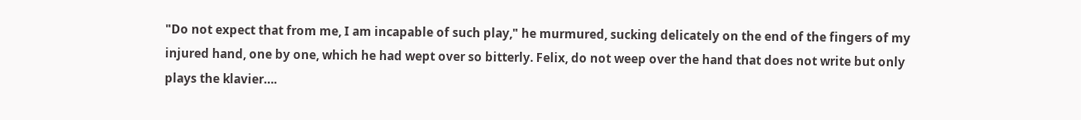"Do not expect that from me, I am incapable of such play," he murmured, sucking delicately on the end of the fingers of my injured hand, one by one, which he had wept over so bitterly. Felix, do not weep over the hand that does not write but only plays the klavier….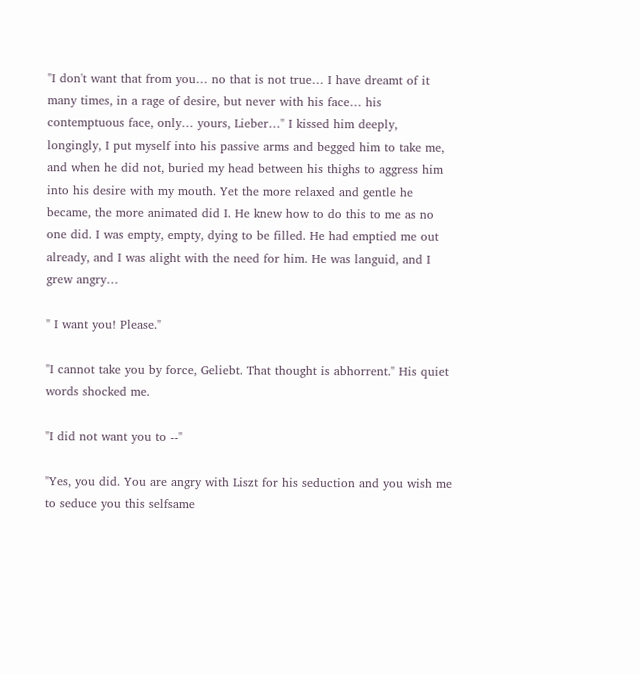"I don't want that from you… no that is not true… I have dreamt of it many times, in a rage of desire, but never with his face… his contemptuous face, only… yours, Lieber…" I kissed him deeply, longingly, I put myself into his passive arms and begged him to take me, and when he did not, buried my head between his thighs to aggress him into his desire with my mouth. Yet the more relaxed and gentle he became, the more animated did I. He knew how to do this to me as no one did. I was empty, empty, dying to be filled. He had emptied me out already, and I was alight with the need for him. He was languid, and I grew angry…

" I want you! Please."

"I cannot take you by force, Geliebt. That thought is abhorrent." His quiet words shocked me.

"I did not want you to --"

"Yes, you did. You are angry with Liszt for his seduction and you wish me to seduce you this selfsame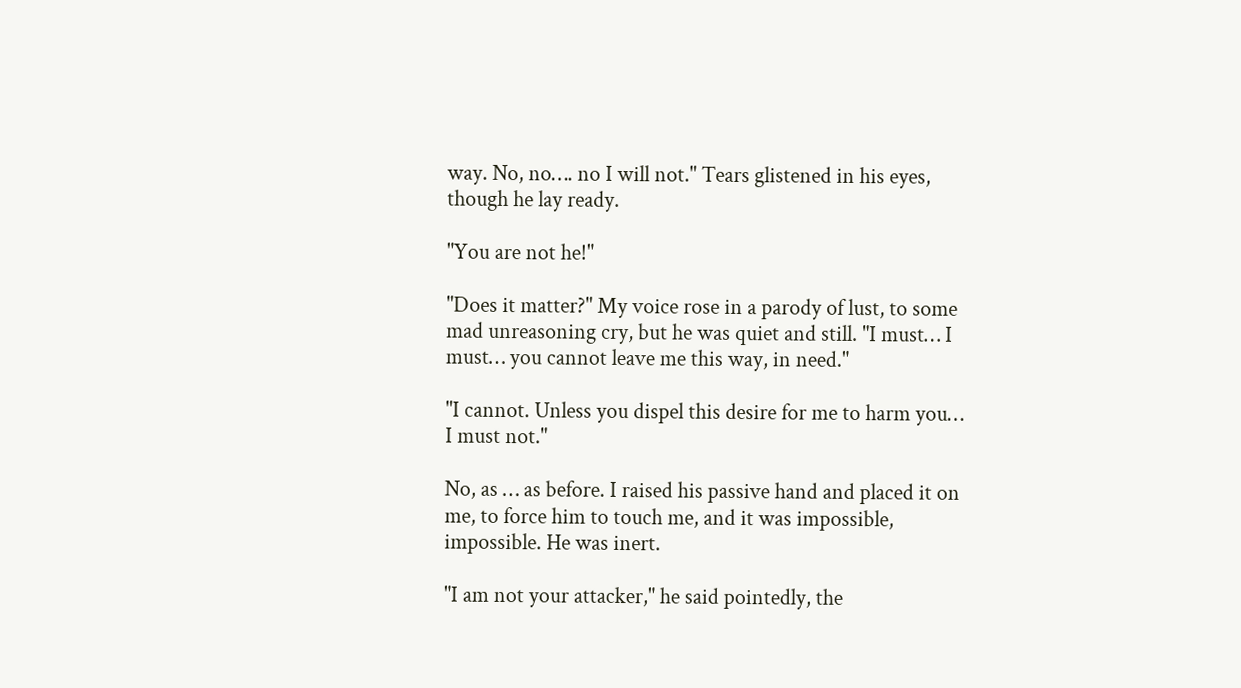way. No, no…. no I will not." Tears glistened in his eyes, though he lay ready.

"You are not he!"

"Does it matter?" My voice rose in a parody of lust, to some mad unreasoning cry, but he was quiet and still. "I must… I must… you cannot leave me this way, in need."

"I cannot. Unless you dispel this desire for me to harm you… I must not."

No, as … as before. I raised his passive hand and placed it on me, to force him to touch me, and it was impossible, impossible. He was inert.

"I am not your attacker," he said pointedly, the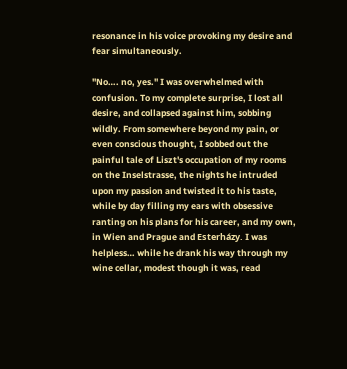resonance in his voice provoking my desire and fear simultaneously.

"No…. no, yes." I was overwhelmed with confusion. To my complete surprise, I lost all desire, and collapsed against him, sobbing wildly. From somewhere beyond my pain, or even conscious thought, I sobbed out the painful tale of Liszt's occupation of my rooms on the Inselstrasse, the nights he intruded upon my passion and twisted it to his taste, while by day filling my ears with obsessive ranting on his plans for his career, and my own, in Wien and Prague and Esterházy. I was helpless… while he drank his way through my wine cellar, modest though it was, read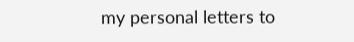my personal letters to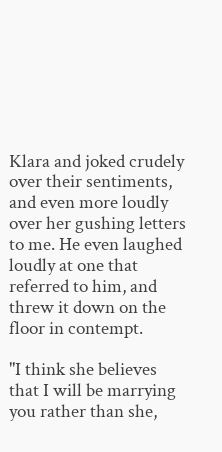Klara and joked crudely over their sentiments, and even more loudly over her gushing letters to me. He even laughed loudly at one that referred to him, and threw it down on the floor in contempt.

"I think she believes that I will be marrying you rather than she,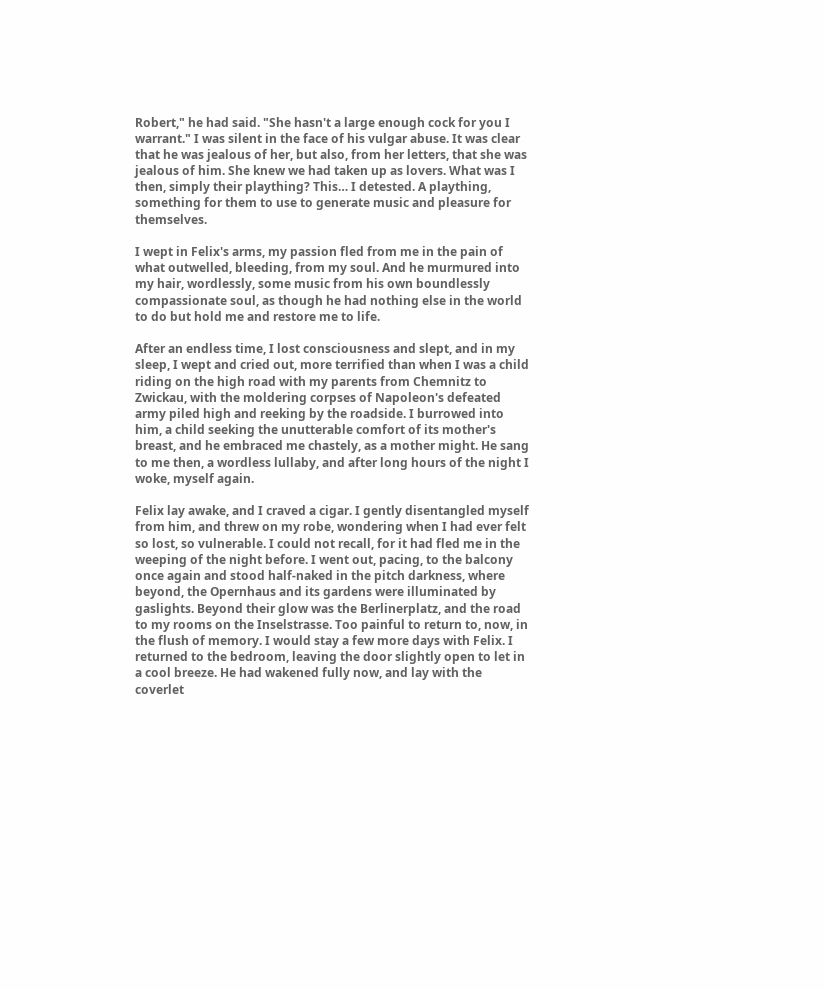Robert," he had said. "She hasn't a large enough cock for you I warrant." I was silent in the face of his vulgar abuse. It was clear that he was jealous of her, but also, from her letters, that she was jealous of him. She knew we had taken up as lovers. What was I then, simply their plaything? This… I detested. A plaything, something for them to use to generate music and pleasure for themselves.

I wept in Felix's arms, my passion fled from me in the pain of what outwelled, bleeding, from my soul. And he murmured into my hair, wordlessly, some music from his own boundlessly compassionate soul, as though he had nothing else in the world to do but hold me and restore me to life.

After an endless time, I lost consciousness and slept, and in my sleep, I wept and cried out, more terrified than when I was a child riding on the high road with my parents from Chemnitz to Zwickau, with the moldering corpses of Napoleon's defeated army piled high and reeking by the roadside. I burrowed into him, a child seeking the unutterable comfort of its mother's breast, and he embraced me chastely, as a mother might. He sang to me then, a wordless lullaby, and after long hours of the night I woke, myself again.

Felix lay awake, and I craved a cigar. I gently disentangled myself from him, and threw on my robe, wondering when I had ever felt so lost, so vulnerable. I could not recall, for it had fled me in the weeping of the night before. I went out, pacing, to the balcony once again and stood half-naked in the pitch darkness, where beyond, the Opernhaus and its gardens were illuminated by gaslights. Beyond their glow was the Berlinerplatz, and the road to my rooms on the Inselstrasse. Too painful to return to, now, in the flush of memory. I would stay a few more days with Felix. I returned to the bedroom, leaving the door slightly open to let in a cool breeze. He had wakened fully now, and lay with the coverlet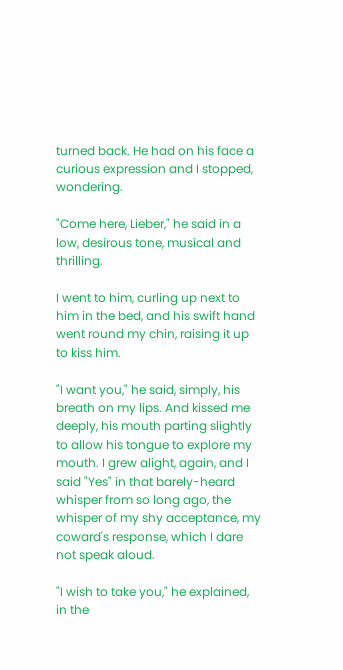turned back. He had on his face a curious expression and I stopped, wondering.

"Come here, Lieber," he said in a low, desirous tone, musical and thrilling.

I went to him, curling up next to him in the bed, and his swift hand went round my chin, raising it up to kiss him.

"I want you," he said, simply, his breath on my lips. And kissed me deeply, his mouth parting slightly to allow his tongue to explore my mouth. I grew alight, again, and I said "Yes" in that barely-heard whisper from so long ago, the whisper of my shy acceptance, my coward's response, which I dare not speak aloud.

"I wish to take you," he explained, in the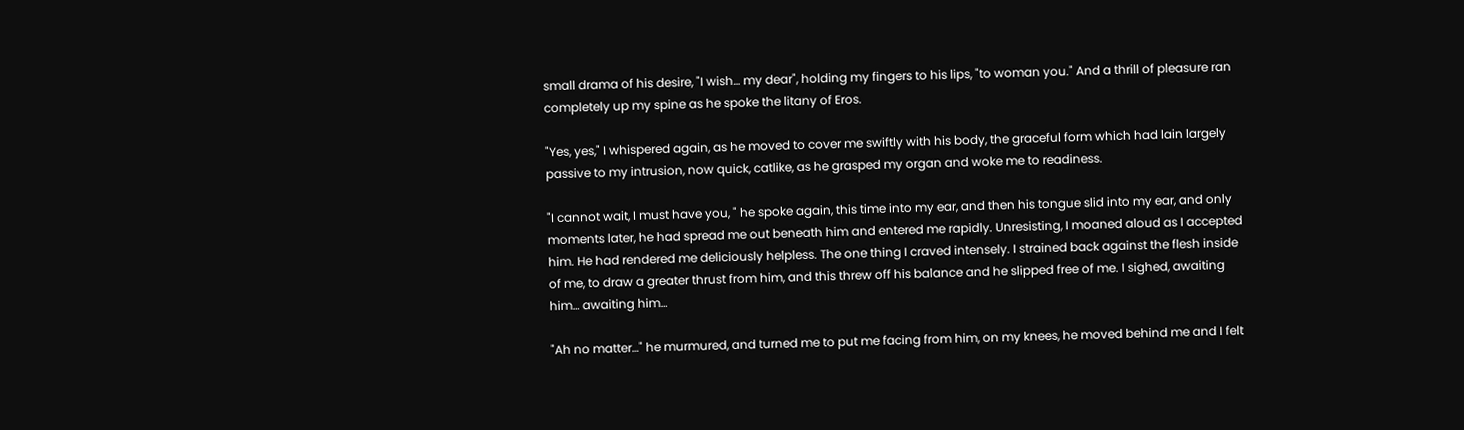small drama of his desire, "I wish… my dear", holding my fingers to his lips, "to woman you." And a thrill of pleasure ran completely up my spine as he spoke the litany of Eros.

"Yes, yes," I whispered again, as he moved to cover me swiftly with his body, the graceful form which had lain largely passive to my intrusion, now quick, catlike, as he grasped my organ and woke me to readiness.

"I cannot wait, I must have you, " he spoke again, this time into my ear, and then his tongue slid into my ear, and only moments later, he had spread me out beneath him and entered me rapidly. Unresisting, I moaned aloud as I accepted him. He had rendered me deliciously helpless. The one thing I craved intensely. I strained back against the flesh inside of me, to draw a greater thrust from him, and this threw off his balance and he slipped free of me. I sighed, awaiting him… awaiting him…

"Ah no matter…" he murmured, and turned me to put me facing from him, on my knees, he moved behind me and I felt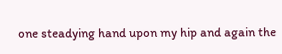one steadying hand upon my hip and again the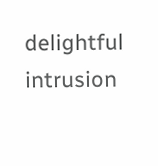delightful intrusion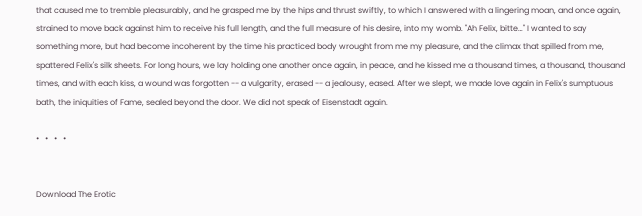that caused me to tremble pleasurably, and he grasped me by the hips and thrust swiftly, to which I answered with a lingering moan, and once again, strained to move back against him to receive his full length, and the full measure of his desire, into my womb. "Ah Felix, bitte…" I wanted to say something more, but had become incoherent by the time his practiced body wrought from me my pleasure, and the climax that spilled from me, spattered Felix's silk sheets. For long hours, we lay holding one another once again, in peace, and he kissed me a thousand times, a thousand, thousand times, and with each kiss, a wound was forgotten -- a vulgarity, erased -- a jealousy, eased. After we slept, we made love again in Felix's sumptuous bath, the iniquities of Fame, sealed beyond the door. We did not speak of Eisenstadt again.

•   •   •   •


Download The Erotic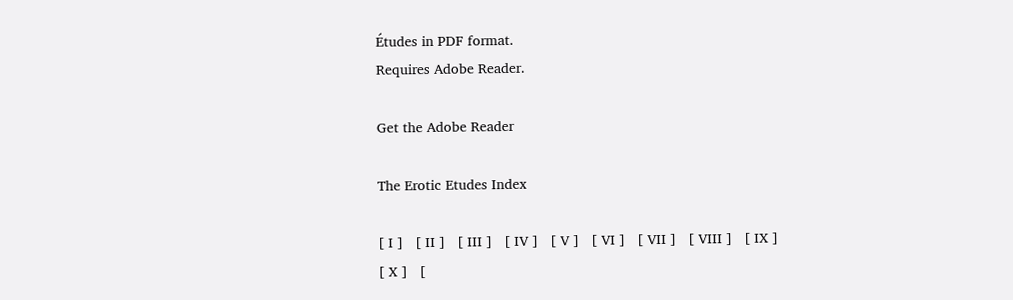Études in PDF format.
Requires Adobe Reader.

Get the Adobe Reader

The Erotic Etudes Index

[ I ]   [ II ]   [ III ]   [ IV ]   [ V ]   [ VI ]   [ VII ]   [ VIII ]   [ IX ]
[ X ]   [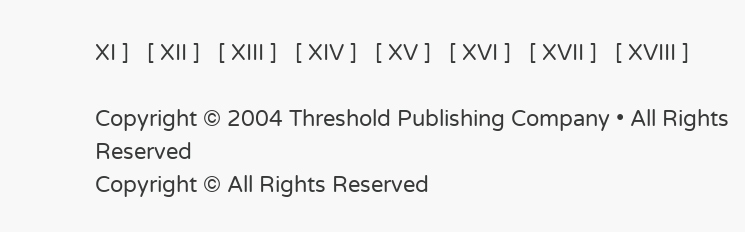XI ]   [ XII ]   [ XIII ]   [ XIV ]   [ XV ]   [ XVI ]   [ XVII ]   [ XVIII ]

Copyright © 2004 Threshold Publishing Company • All Rights Reserved
Copyright © All Rights Reserved